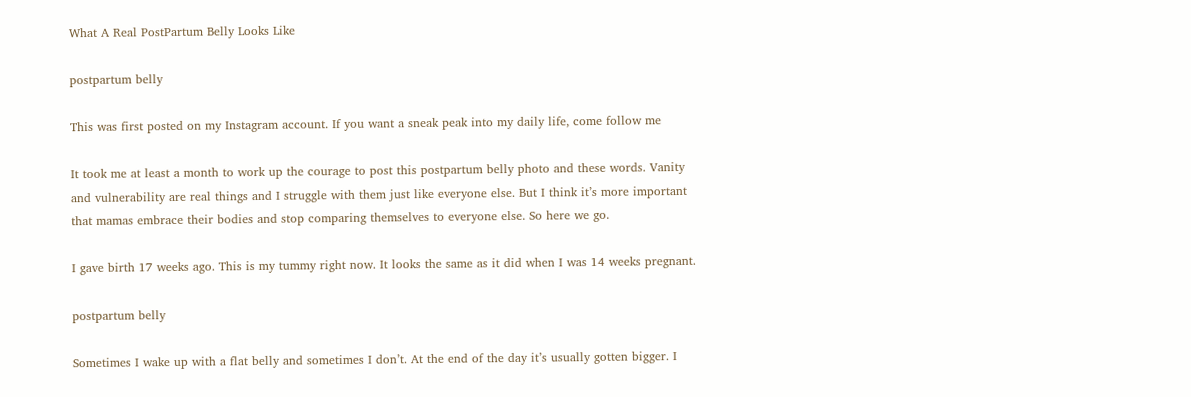What A Real PostPartum Belly Looks Like

postpartum belly

This was first posted on my Instagram account. If you want a sneak peak into my daily life, come follow me

It took me at least a month to work up the courage to post this postpartum belly photo and these words. Vanity and vulnerability are real things and I struggle with them just like everyone else. But I think it’s more important that mamas embrace their bodies and stop comparing themselves to everyone else. So here we go.

I gave birth 17 weeks ago. This is my tummy right now. It looks the same as it did when I was 14 weeks pregnant.

postpartum belly

Sometimes I wake up with a flat belly and sometimes I don’t. At the end of the day it’s usually gotten bigger. I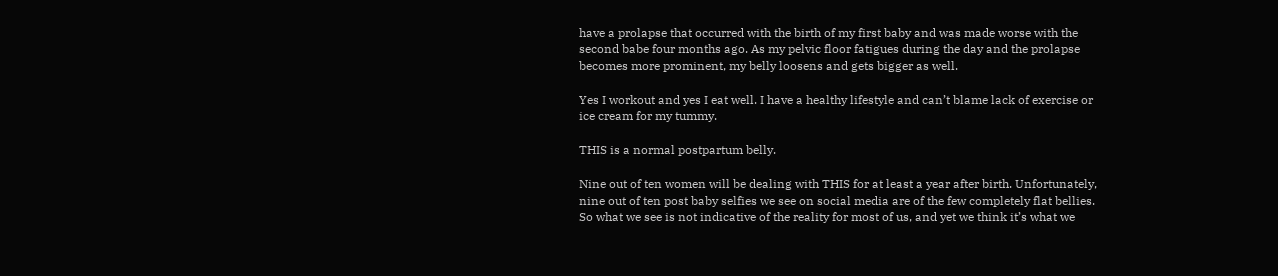have a prolapse that occurred with the birth of my first baby and was made worse with the second babe four months ago. As my pelvic floor fatigues during the day and the prolapse becomes more prominent, my belly loosens and gets bigger as well.

Yes I workout and yes I eat well. I have a healthy lifestyle and can’t blame lack of exercise or ice cream for my tummy.

THIS is a normal postpartum belly.

Nine out of ten women will be dealing with THIS for at least a year after birth. Unfortunately, nine out of ten post baby selfies we see on social media are of the few completely flat bellies. So what we see is not indicative of the reality for most of us, and yet we think it’s what we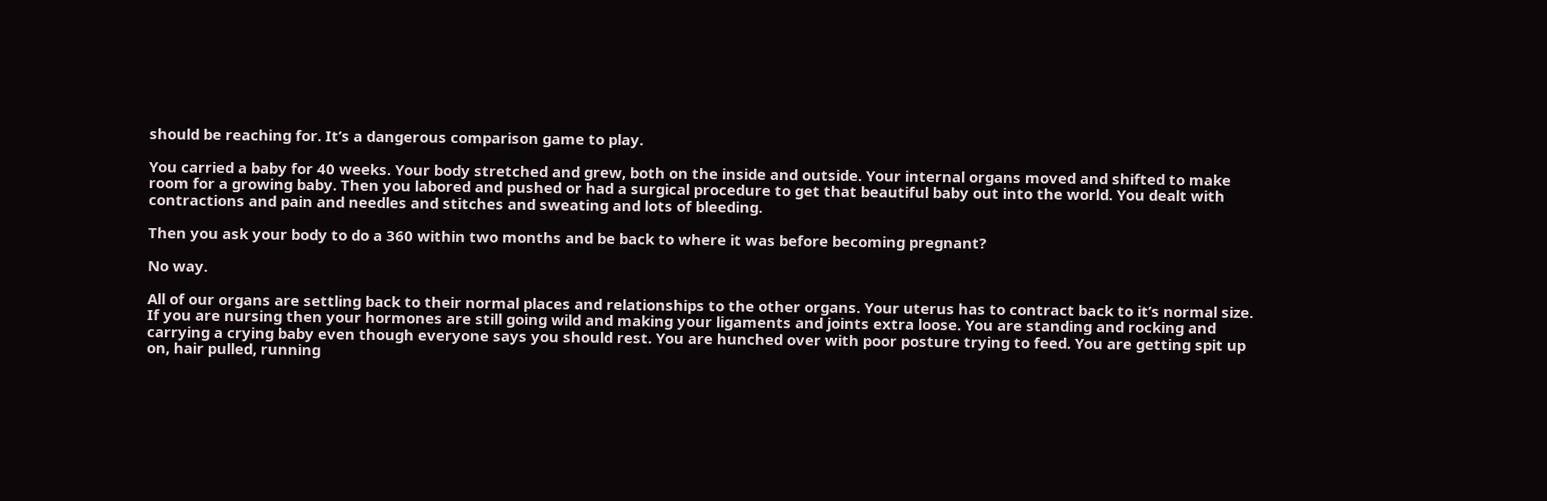should be reaching for. It’s a dangerous comparison game to play.

You carried a baby for 40 weeks. Your body stretched and grew, both on the inside and outside. Your internal organs moved and shifted to make room for a growing baby. Then you labored and pushed or had a surgical procedure to get that beautiful baby out into the world. You dealt with contractions and pain and needles and stitches and sweating and lots of bleeding.

Then you ask your body to do a 360 within two months and be back to where it was before becoming pregnant?

No way.

All of our organs are settling back to their normal places and relationships to the other organs. Your uterus has to contract back to it’s normal size. If you are nursing then your hormones are still going wild and making your ligaments and joints extra loose. You are standing and rocking and carrying a crying baby even though everyone says you should rest. You are hunched over with poor posture trying to feed. You are getting spit up on, hair pulled, running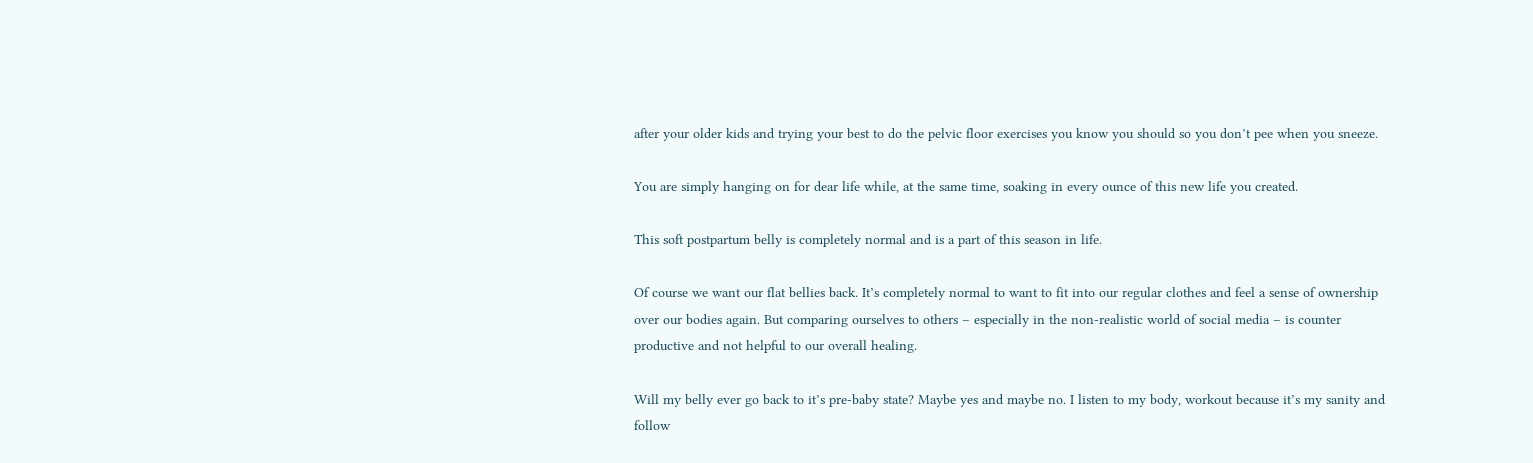after your older kids and trying your best to do the pelvic floor exercises you know you should so you don’t pee when you sneeze.

You are simply hanging on for dear life while, at the same time, soaking in every ounce of this new life you created.

This soft postpartum belly is completely normal and is a part of this season in life.

Of course we want our flat bellies back. It’s completely normal to want to fit into our regular clothes and feel a sense of ownership over our bodies again. But comparing ourselves to others – especially in the non-realistic world of social media – is counter productive and not helpful to our overall healing.

Will my belly ever go back to it’s pre-baby state? Maybe yes and maybe no. I listen to my body, workout because it’s my sanity and follow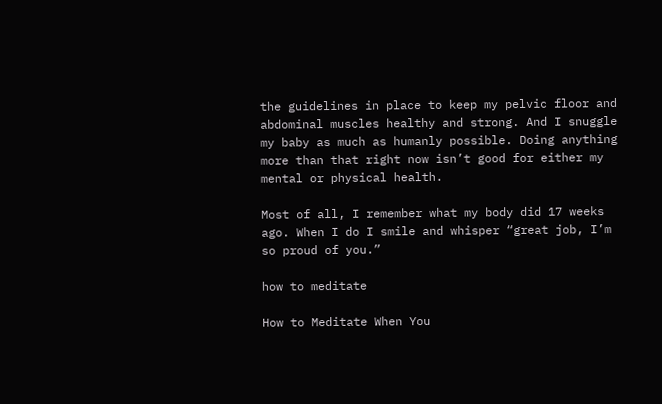the guidelines in place to keep my pelvic floor and abdominal muscles healthy and strong. And I snuggle my baby as much as humanly possible. Doing anything more than that right now isn’t good for either my mental or physical health.

Most of all, I remember what my body did 17 weeks ago. When I do I smile and whisper “great job, I’m so proud of you.”

how to meditate

How to Meditate When You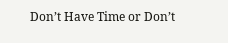Don’t Have Time or Don’t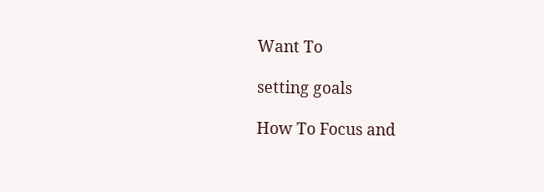Want To

setting goals

How To Focus and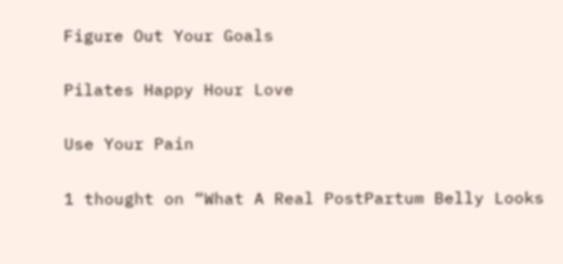Figure Out Your Goals

Pilates Happy Hour Love

Use Your Pain

1 thought on “What A Real PostPartum Belly Looks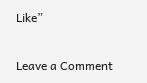Like”

Leave a Comment